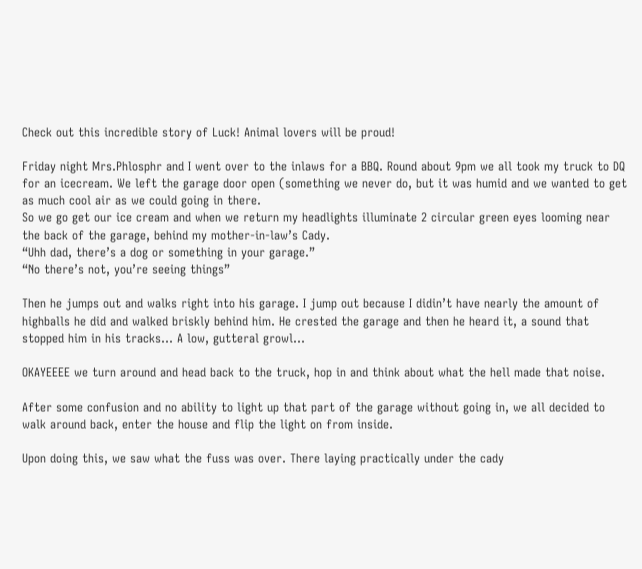Check out this incredible story of Luck! Animal lovers will be proud!

Friday night Mrs.Phlosphr and I went over to the inlaws for a BBQ. Round about 9pm we all took my truck to DQ for an icecream. We left the garage door open (something we never do, but it was humid and we wanted to get as much cool air as we could going in there.
So we go get our ice cream and when we return my headlights illuminate 2 circular green eyes looming near the back of the garage, behind my mother-in-law’s Cady.
“Uhh dad, there’s a dog or something in your garage.”
“No there’s not, you’re seeing things”

Then he jumps out and walks right into his garage. I jump out because I didin’t have nearly the amount of highballs he did and walked briskly behind him. He crested the garage and then he heard it, a sound that stopped him in his tracks… A low, gutteral growl…

OKAYEEEE we turn around and head back to the truck, hop in and think about what the hell made that noise.

After some confusion and no ability to light up that part of the garage without going in, we all decided to walk around back, enter the house and flip the light on from inside.

Upon doing this, we saw what the fuss was over. There laying practically under the cady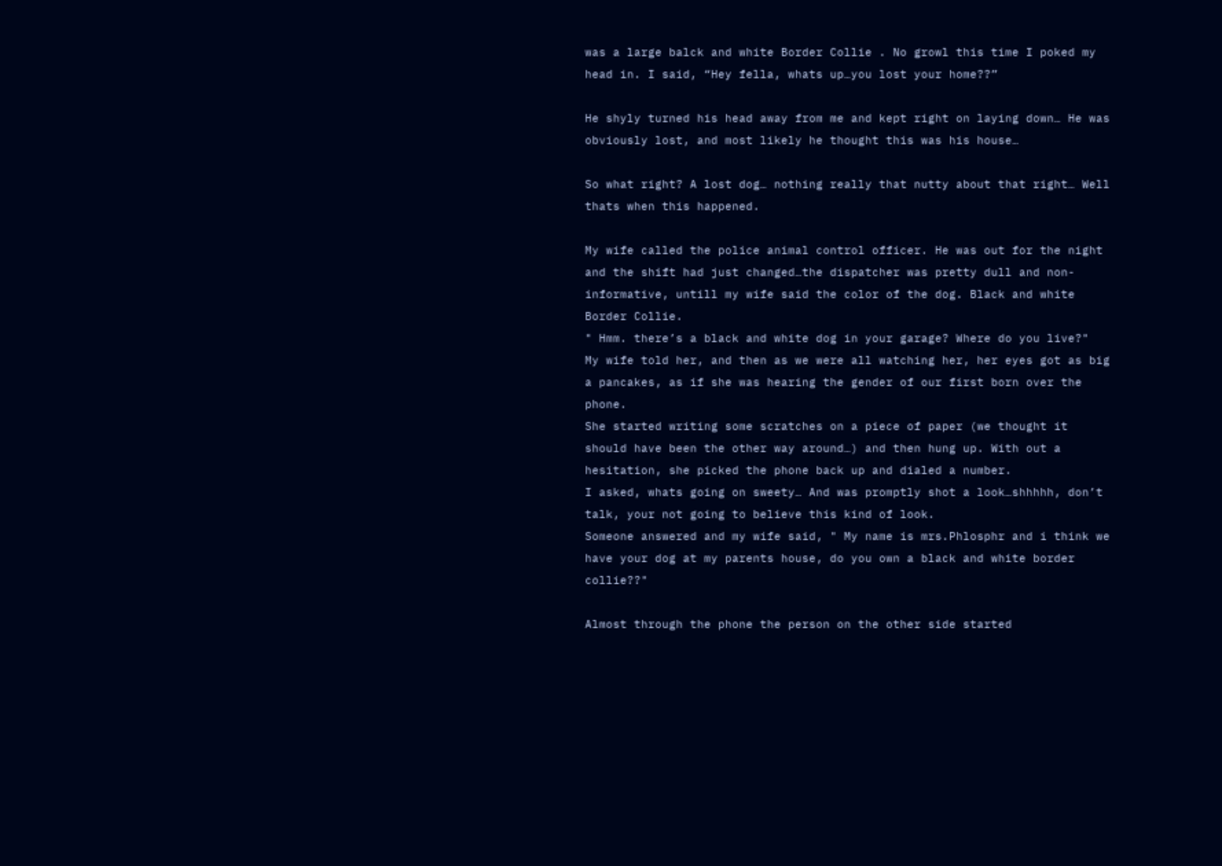was a large balck and white Border Collie . No growl this time I poked my head in. I said, “Hey fella, whats up…you lost your home??”

He shyly turned his head away from me and kept right on laying down… He was obviously lost, and most likely he thought this was his house…

So what right? A lost dog… nothing really that nutty about that right… Well thats when this happened.

My wife called the police animal control officer. He was out for the night and the shift had just changed…the dispatcher was pretty dull and non-informative, untill my wife said the color of the dog. Black and white Border Collie.
" Hmm. there’s a black and white dog in your garage? Where do you live?"
My wife told her, and then as we were all watching her, her eyes got as big a pancakes, as if she was hearing the gender of our first born over the phone.
She started writing some scratches on a piece of paper (we thought it should have been the other way around…) and then hung up. With out a hesitation, she picked the phone back up and dialed a number.
I asked, whats going on sweety… And was promptly shot a look…shhhhh, don’t talk, your not going to believe this kind of look.
Someone answered and my wife said, " My name is mrs.Phlosphr and i think we have your dog at my parents house, do you own a black and white border collie??"

Almost through the phone the person on the other side started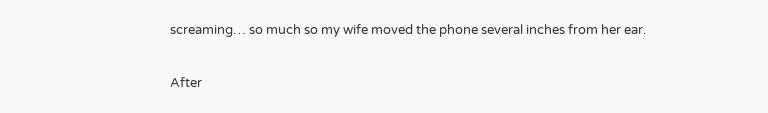screaming… so much so my wife moved the phone several inches from her ear.

After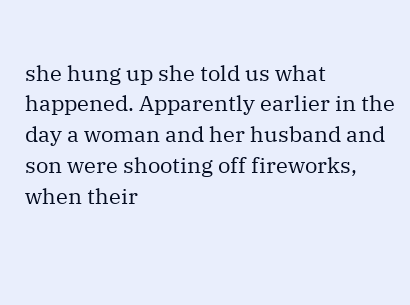she hung up she told us what happened. Apparently earlier in the day a woman and her husband and son were shooting off fireworks, when their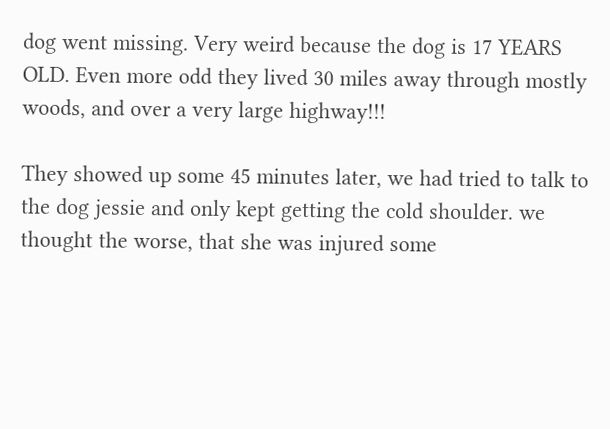dog went missing. Very weird because the dog is 17 YEARS OLD. Even more odd they lived 30 miles away through mostly woods, and over a very large highway!!!

They showed up some 45 minutes later, we had tried to talk to the dog jessie and only kept getting the cold shoulder. we thought the worse, that she was injured some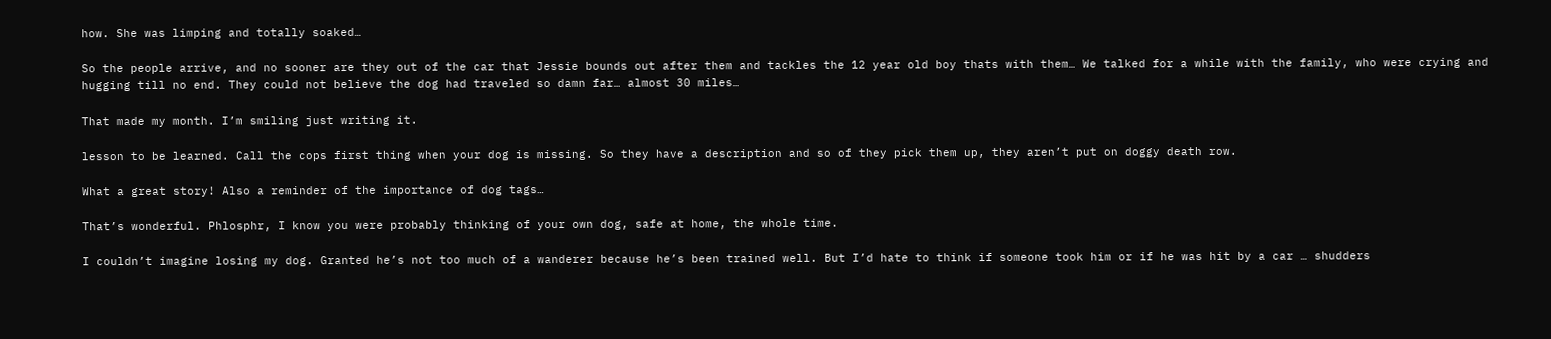how. She was limping and totally soaked…

So the people arrive, and no sooner are they out of the car that Jessie bounds out after them and tackles the 12 year old boy thats with them… We talked for a while with the family, who were crying and hugging till no end. They could not believe the dog had traveled so damn far… almost 30 miles…

That made my month. I’m smiling just writing it.

lesson to be learned. Call the cops first thing when your dog is missing. So they have a description and so of they pick them up, they aren’t put on doggy death row.

What a great story! Also a reminder of the importance of dog tags…

That’s wonderful. Phlosphr, I know you were probably thinking of your own dog, safe at home, the whole time.

I couldn’t imagine losing my dog. Granted he’s not too much of a wanderer because he’s been trained well. But I’d hate to think if someone took him or if he was hit by a car … shudders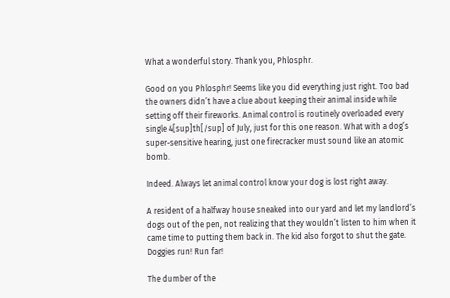What a wonderful story. Thank you, Phlosphr.

Good on you Phlosphr! Seems like you did everything just right. Too bad the owners didn’t have a clue about keeping their animal inside while setting off their fireworks. Animal control is routinely overloaded every single 4[sup]th[/sup] of July, just for this one reason. What with a dog’s super-sensitive hearing, just one firecracker must sound like an atomic bomb.

Indeed. Always let animal control know your dog is lost right away.

A resident of a halfway house sneaked into our yard and let my landlord’s dogs out of the pen, not realizing that they wouldn’t listen to him when it came time to putting them back in. The kid also forgot to shut the gate. Doggies run! Run far!

The dumber of the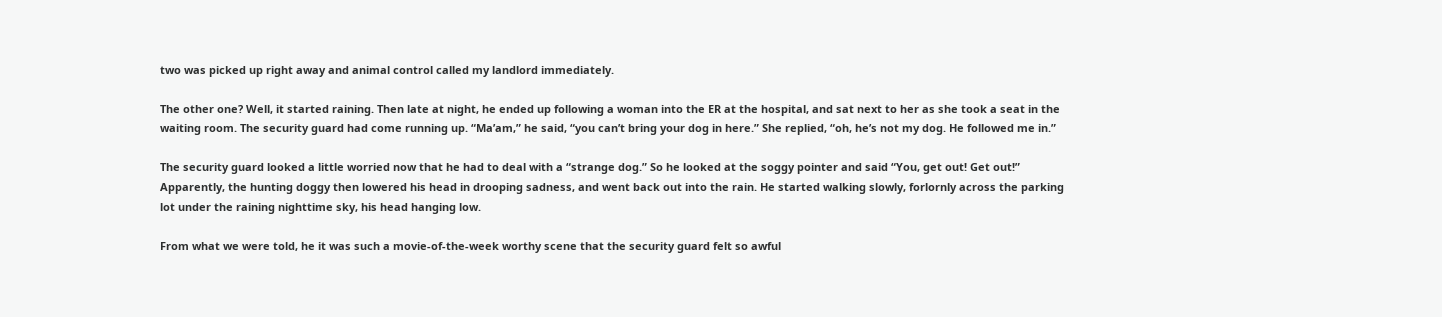two was picked up right away and animal control called my landlord immediately.

The other one? Well, it started raining. Then late at night, he ended up following a woman into the ER at the hospital, and sat next to her as she took a seat in the waiting room. The security guard had come running up. “Ma’am,” he said, “you can’t bring your dog in here.” She replied, “oh, he’s not my dog. He followed me in.”

The security guard looked a little worried now that he had to deal with a “strange dog.” So he looked at the soggy pointer and said “You, get out! Get out!” Apparently, the hunting doggy then lowered his head in drooping sadness, and went back out into the rain. He started walking slowly, forlornly across the parking lot under the raining nighttime sky, his head hanging low.

From what we were told, he it was such a movie-of-the-week worthy scene that the security guard felt so awful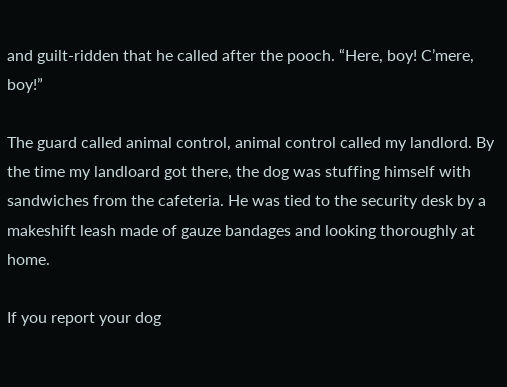and guilt-ridden that he called after the pooch. “Here, boy! C’mere, boy!”

The guard called animal control, animal control called my landlord. By the time my landloard got there, the dog was stuffing himself with sandwiches from the cafeteria. He was tied to the security desk by a makeshift leash made of gauze bandages and looking thoroughly at home.

If you report your dog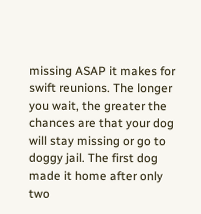missing ASAP it makes for swift reunions. The longer you wait, the greater the chances are that your dog will stay missing or go to doggy jail. The first dog made it home after only two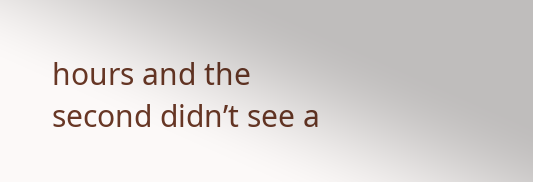hours and the second didn’t see a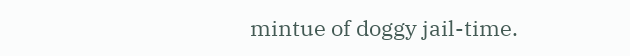mintue of doggy jail-time.